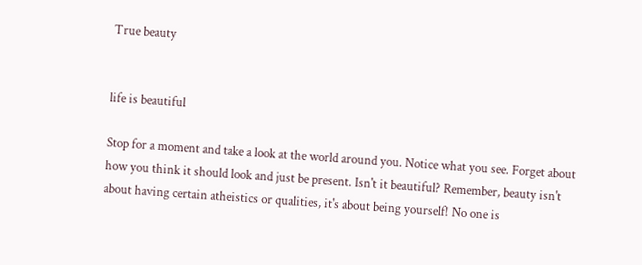True beauty


life is beautiful

Stop for a moment and take a look at the world around you. Notice what you see. Forget about how you think it should look and just be present. Isn't it beautiful? Remember, beauty isn't about having certain atheistics or qualities, it's about being yourself! No one is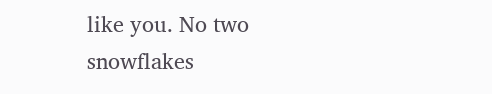like you. No two snowflakes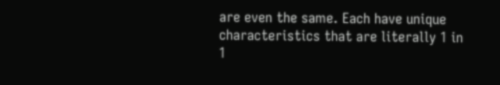are even the same. Each have unique characteristics that are literally 1 in 1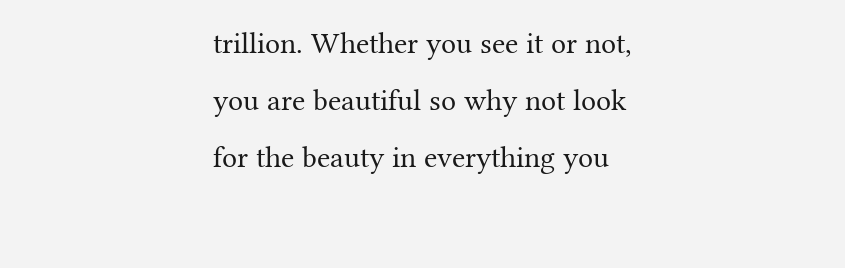trillion. Whether you see it or not, you are beautiful so why not look for the beauty in everything you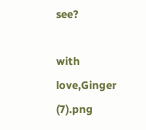see?

with love,Ginger (7).png